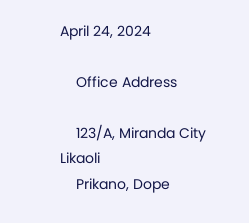April 24, 2024

    Office Address

    123/A, Miranda City Likaoli
    Prikano, Dope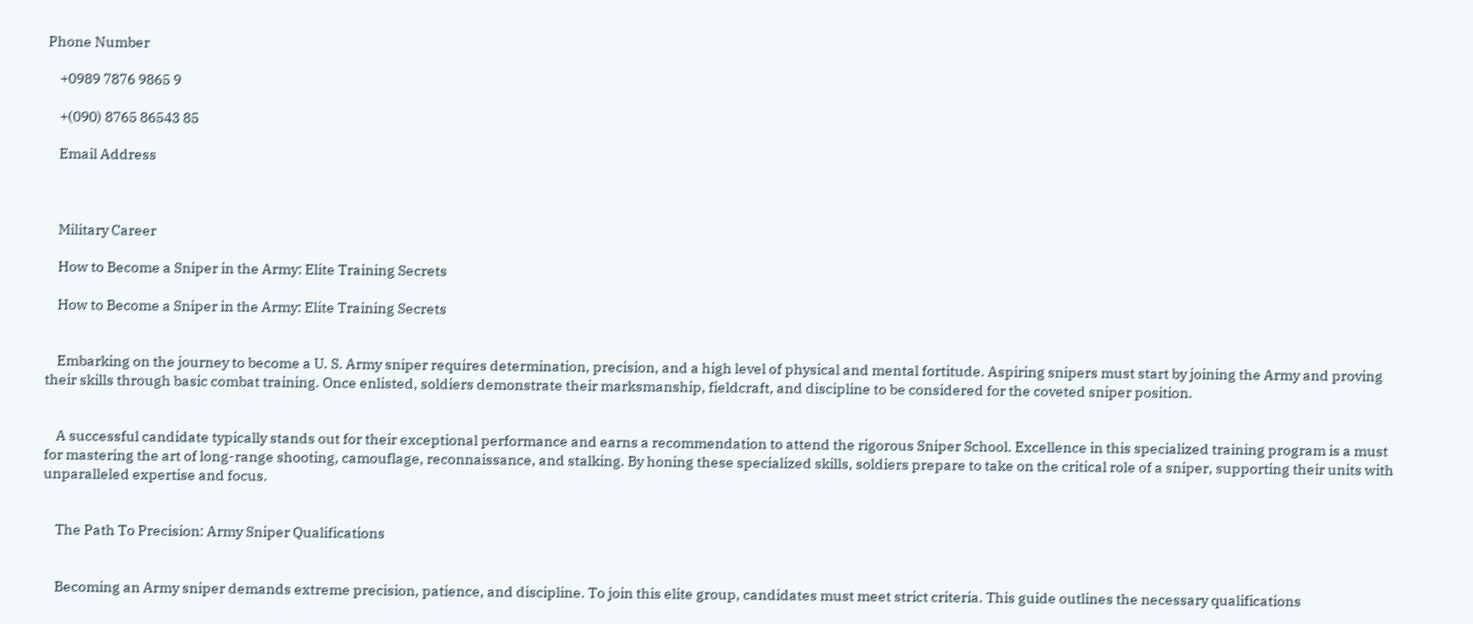Phone Number

    +0989 7876 9865 9

    +(090) 8765 86543 85

    Email Address



    Military Career

    How to Become a Sniper in the Army: Elite Training Secrets

    How to Become a Sniper in the Army: Elite Training Secrets


    Embarking on the journey to become a U. S. Army sniper requires determination, precision, and a high level of physical and mental fortitude. Aspiring snipers must start by joining the Army and proving their skills through basic combat training. Once enlisted, soldiers demonstrate their marksmanship, fieldcraft, and discipline to be considered for the coveted sniper position.


    A successful candidate typically stands out for their exceptional performance and earns a recommendation to attend the rigorous Sniper School. Excellence in this specialized training program is a must for mastering the art of long-range shooting, camouflage, reconnaissance, and stalking. By honing these specialized skills, soldiers prepare to take on the critical role of a sniper, supporting their units with unparalleled expertise and focus.


    The Path To Precision: Army Sniper Qualifications


    Becoming an Army sniper demands extreme precision, patience, and discipline. To join this elite group, candidates must meet strict criteria. This guide outlines the necessary qualifications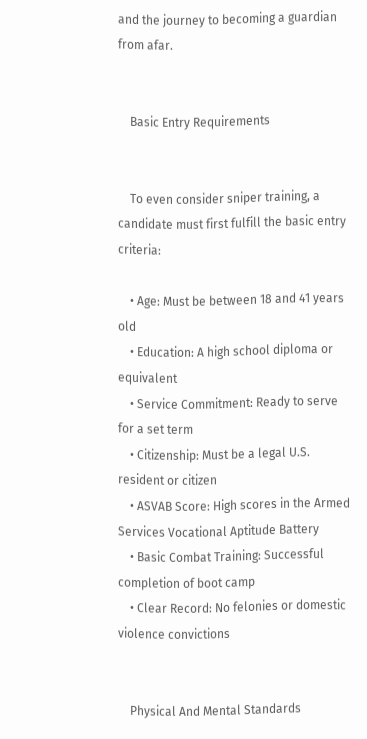and the journey to becoming a guardian from afar.


    Basic Entry Requirements


    To even consider sniper training, a candidate must first fulfill the basic entry criteria:

    • Age: Must be between 18 and 41 years old
    • Education: A high school diploma or equivalent
    • Service Commitment: Ready to serve for a set term
    • Citizenship: Must be a legal U.S. resident or citizen
    • ASVAB Score: High scores in the Armed Services Vocational Aptitude Battery
    • Basic Combat Training: Successful completion of boot camp
    • Clear Record: No felonies or domestic violence convictions


    Physical And Mental Standards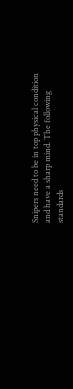Snipers need to be in top physical condition and have a sharp mind. The following standards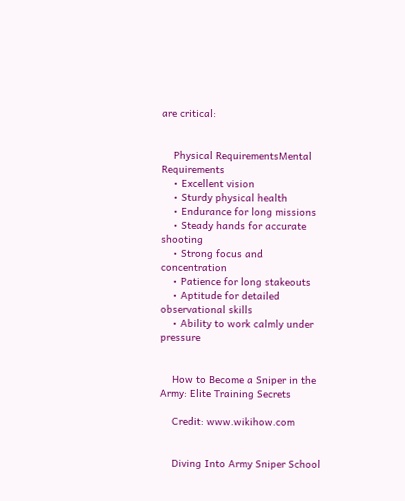are critical:


    Physical RequirementsMental Requirements
    • Excellent vision
    • Sturdy physical health
    • Endurance for long missions
    • Steady hands for accurate shooting
    • Strong focus and concentration
    • Patience for long stakeouts
    • Aptitude for detailed observational skills
    • Ability to work calmly under pressure


    How to Become a Sniper in the Army: Elite Training Secrets

    Credit: www.wikihow.com


    Diving Into Army Sniper School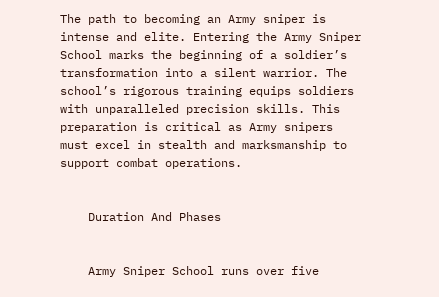The path to becoming an Army sniper is intense and elite. Entering the Army Sniper School marks the beginning of a soldier’s transformation into a silent warrior. The school’s rigorous training equips soldiers with unparalleled precision skills. This preparation is critical as Army snipers must excel in stealth and marksmanship to support combat operations.


    Duration And Phases


    Army Sniper School runs over five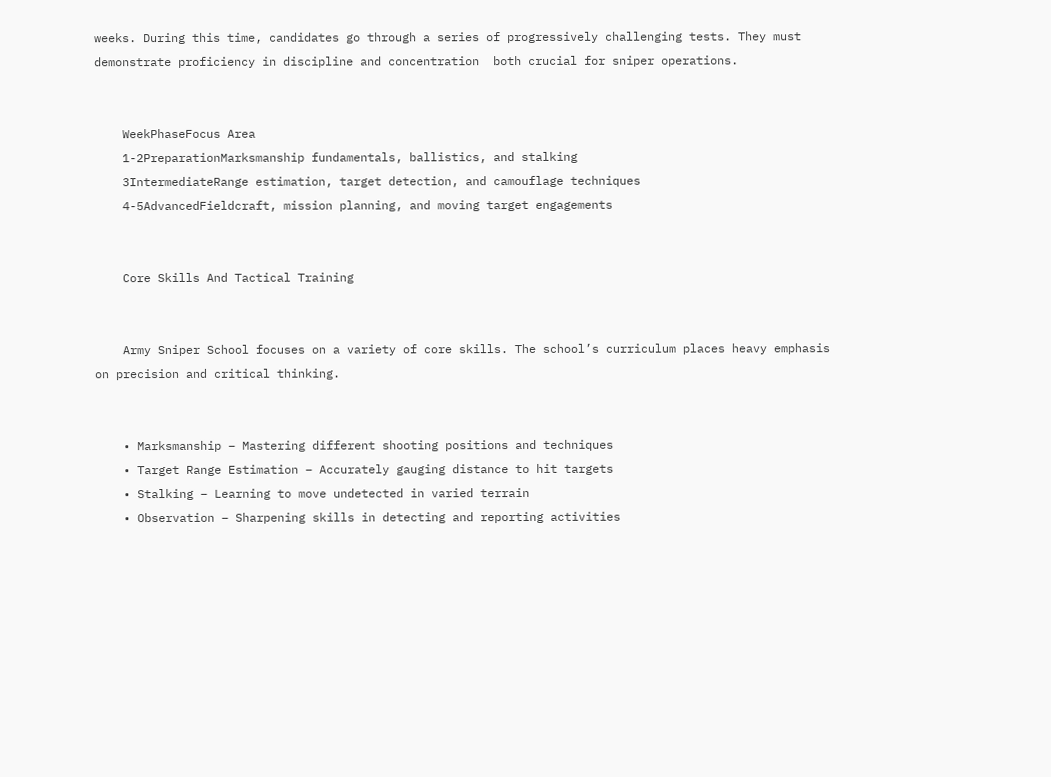weeks. During this time, candidates go through a series of progressively challenging tests. They must demonstrate proficiency in discipline and concentration  both crucial for sniper operations.


    WeekPhaseFocus Area
    1-2PreparationMarksmanship fundamentals, ballistics, and stalking
    3IntermediateRange estimation, target detection, and camouflage techniques
    4-5AdvancedFieldcraft, mission planning, and moving target engagements


    Core Skills And Tactical Training


    Army Sniper School focuses on a variety of core skills. The school’s curriculum places heavy emphasis on precision and critical thinking.


    • Marksmanship – Mastering different shooting positions and techniques
    • Target Range Estimation – Accurately gauging distance to hit targets
    • Stalking – Learning to move undetected in varied terrain
    • Observation – Sharpening skills in detecting and reporting activities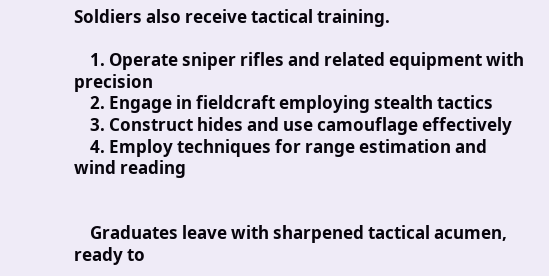Soldiers also receive tactical training.

    1. Operate sniper rifles and related equipment with precision
    2. Engage in fieldcraft employing stealth tactics
    3. Construct hides and use camouflage effectively
    4. Employ techniques for range estimation and wind reading


    Graduates leave with sharpened tactical acumen, ready to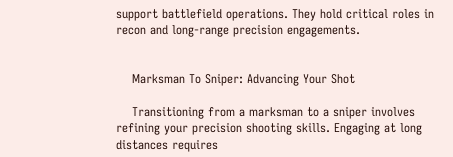support battlefield operations. They hold critical roles in recon and long-range precision engagements.


    Marksman To Sniper: Advancing Your Shot

    Transitioning from a marksman to a sniper involves refining your precision shooting skills. Engaging at long distances requires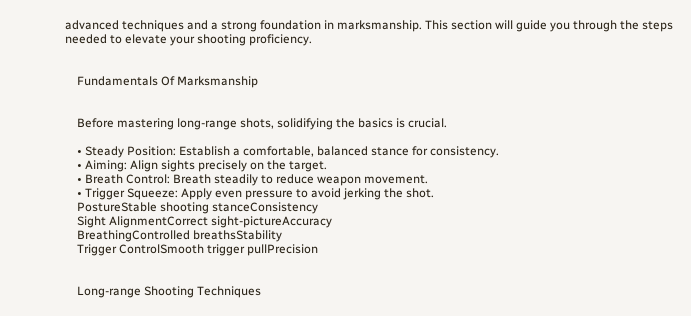advanced techniques and a strong foundation in marksmanship. This section will guide you through the steps needed to elevate your shooting proficiency.


    Fundamentals Of Marksmanship


    Before mastering long-range shots, solidifying the basics is crucial.

    • Steady Position: Establish a comfortable, balanced stance for consistency.
    • Aiming: Align sights precisely on the target.
    • Breath Control: Breath steadily to reduce weapon movement.
    • Trigger Squeeze: Apply even pressure to avoid jerking the shot.
    PostureStable shooting stanceConsistency
    Sight AlignmentCorrect sight-pictureAccuracy
    BreathingControlled breathsStability
    Trigger ControlSmooth trigger pullPrecision


    Long-range Shooting Techniques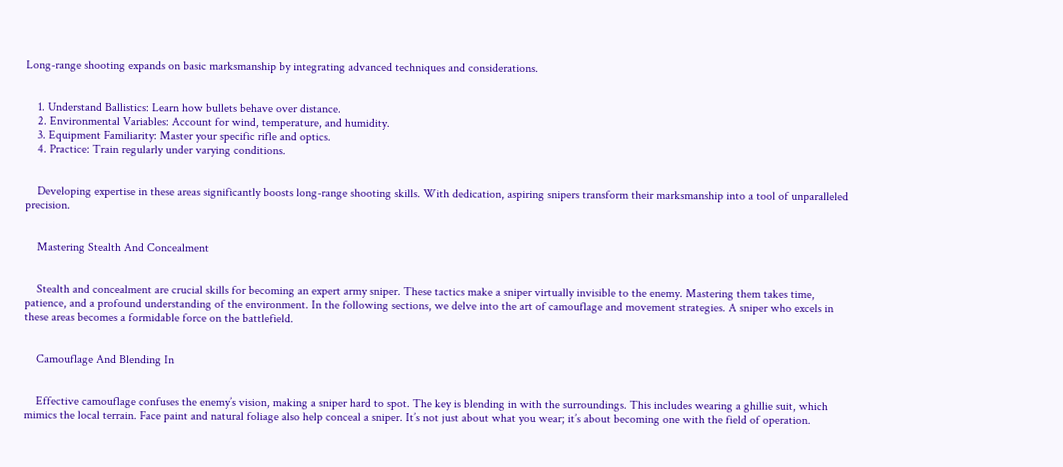Long-range shooting expands on basic marksmanship by integrating advanced techniques and considerations.


    1. Understand Ballistics: Learn how bullets behave over distance.
    2. Environmental Variables: Account for wind, temperature, and humidity.
    3. Equipment Familiarity: Master your specific rifle and optics.
    4. Practice: Train regularly under varying conditions.


    Developing expertise in these areas significantly boosts long-range shooting skills. With dedication, aspiring snipers transform their marksmanship into a tool of unparalleled precision.


    Mastering Stealth And Concealment


    Stealth and concealment are crucial skills for becoming an expert army sniper. These tactics make a sniper virtually invisible to the enemy. Mastering them takes time, patience, and a profound understanding of the environment. In the following sections, we delve into the art of camouflage and movement strategies. A sniper who excels in these areas becomes a formidable force on the battlefield.


    Camouflage And Blending In


    Effective camouflage confuses the enemy’s vision, making a sniper hard to spot. The key is blending in with the surroundings. This includes wearing a ghillie suit, which mimics the local terrain. Face paint and natural foliage also help conceal a sniper. It’s not just about what you wear; it’s about becoming one with the field of operation.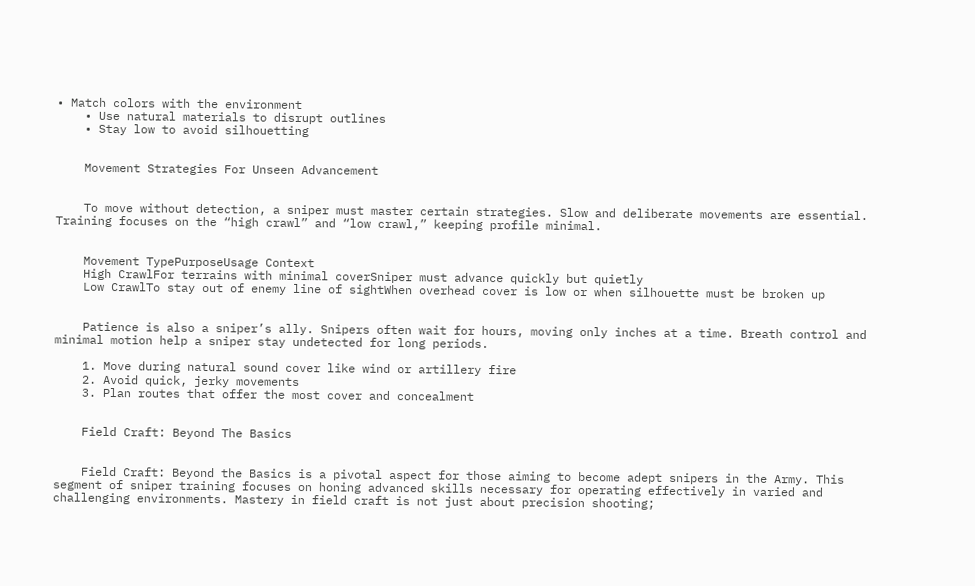• Match colors with the environment
    • Use natural materials to disrupt outlines
    • Stay low to avoid silhouetting


    Movement Strategies For Unseen Advancement


    To move without detection, a sniper must master certain strategies. Slow and deliberate movements are essential. Training focuses on the “high crawl” and “low crawl,” keeping profile minimal.


    Movement TypePurposeUsage Context
    High CrawlFor terrains with minimal coverSniper must advance quickly but quietly
    Low CrawlTo stay out of enemy line of sightWhen overhead cover is low or when silhouette must be broken up


    Patience is also a sniper’s ally. Snipers often wait for hours, moving only inches at a time. Breath control and minimal motion help a sniper stay undetected for long periods.

    1. Move during natural sound cover like wind or artillery fire
    2. Avoid quick, jerky movements
    3. Plan routes that offer the most cover and concealment


    Field Craft: Beyond The Basics


    Field Craft: Beyond the Basics is a pivotal aspect for those aiming to become adept snipers in the Army. This segment of sniper training focuses on honing advanced skills necessary for operating effectively in varied and challenging environments. Mastery in field craft is not just about precision shooting;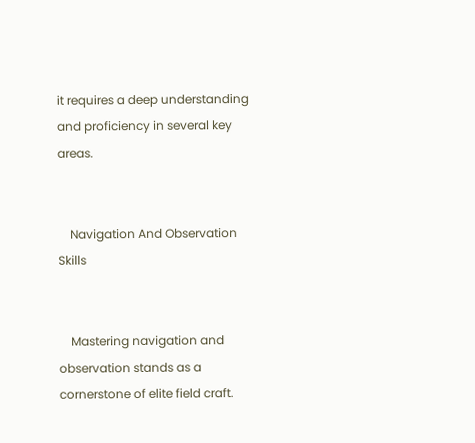it requires a deep understanding and proficiency in several key areas.


    Navigation And Observation Skills


    Mastering navigation and observation stands as a cornerstone of elite field craft.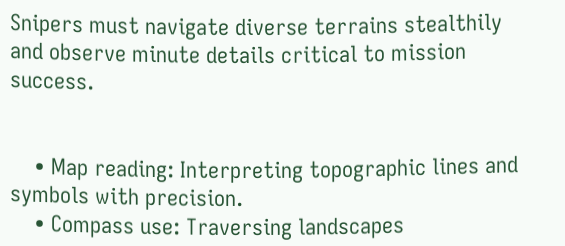Snipers must navigate diverse terrains stealthily and observe minute details critical to mission success.


    • Map reading: Interpreting topographic lines and symbols with precision.
    • Compass use: Traversing landscapes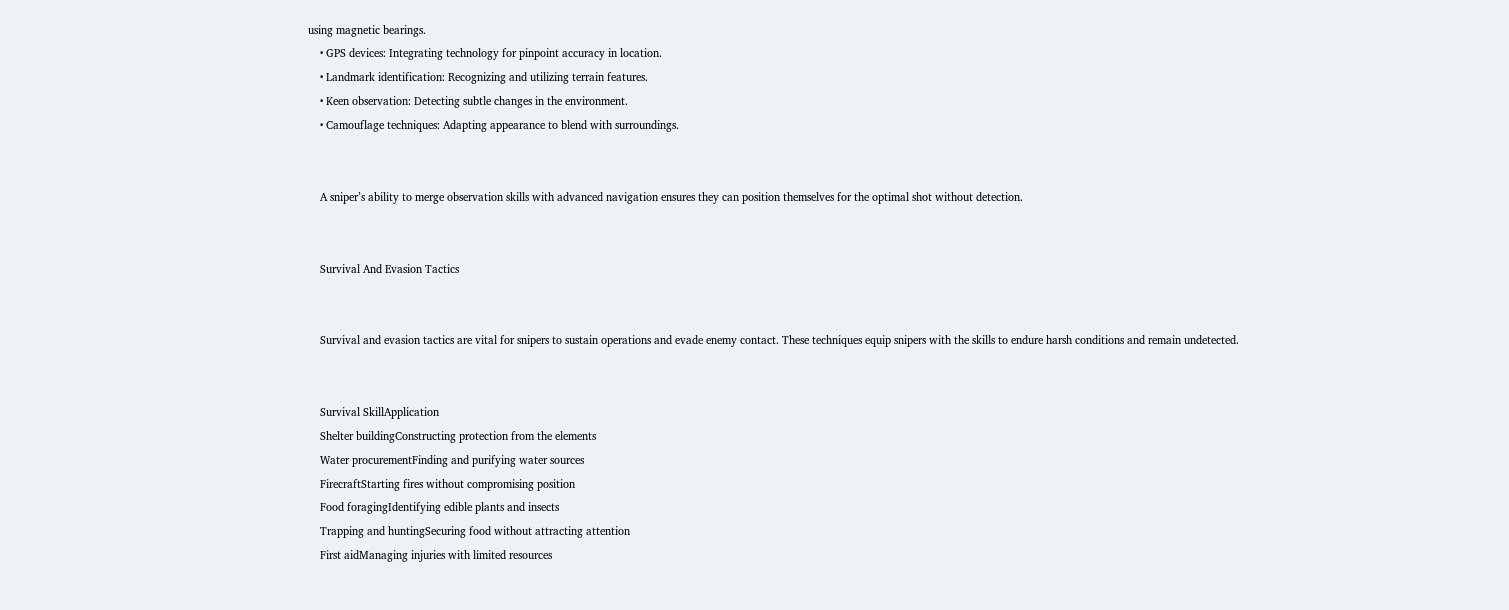using magnetic bearings.
    • GPS devices: Integrating technology for pinpoint accuracy in location.
    • Landmark identification: Recognizing and utilizing terrain features.
    • Keen observation: Detecting subtle changes in the environment.
    • Camouflage techniques: Adapting appearance to blend with surroundings.


    A sniper’s ability to merge observation skills with advanced navigation ensures they can position themselves for the optimal shot without detection.


    Survival And Evasion Tactics


    Survival and evasion tactics are vital for snipers to sustain operations and evade enemy contact. These techniques equip snipers with the skills to endure harsh conditions and remain undetected.


    Survival SkillApplication
    Shelter buildingConstructing protection from the elements
    Water procurementFinding and purifying water sources
    FirecraftStarting fires without compromising position
    Food foragingIdentifying edible plants and insects
    Trapping and huntingSecuring food without attracting attention
    First aidManaging injuries with limited resources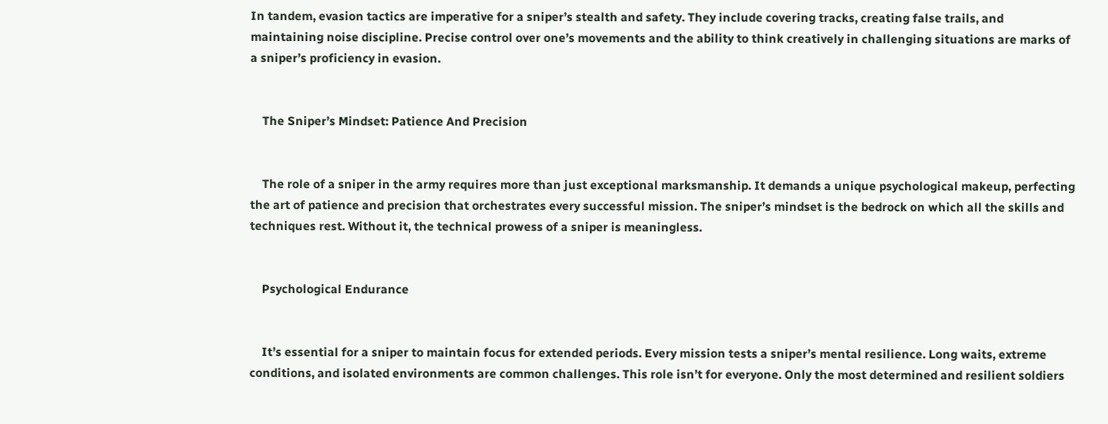In tandem, evasion tactics are imperative for a sniper’s stealth and safety. They include covering tracks, creating false trails, and maintaining noise discipline. Precise control over one’s movements and the ability to think creatively in challenging situations are marks of a sniper’s proficiency in evasion.


    The Sniper’s Mindset: Patience And Precision


    The role of a sniper in the army requires more than just exceptional marksmanship. It demands a unique psychological makeup, perfecting the art of patience and precision that orchestrates every successful mission. The sniper’s mindset is the bedrock on which all the skills and techniques rest. Without it, the technical prowess of a sniper is meaningless.


    Psychological Endurance


    It’s essential for a sniper to maintain focus for extended periods. Every mission tests a sniper’s mental resilience. Long waits, extreme conditions, and isolated environments are common challenges. This role isn’t for everyone. Only the most determined and resilient soldiers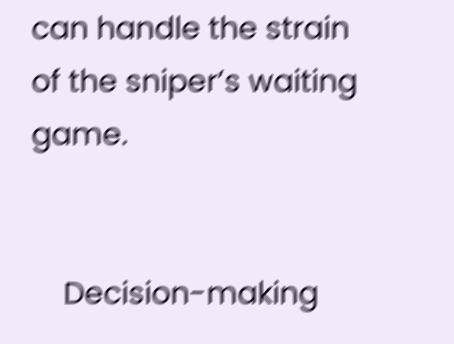can handle the strain of the sniper’s waiting game.


    Decision-making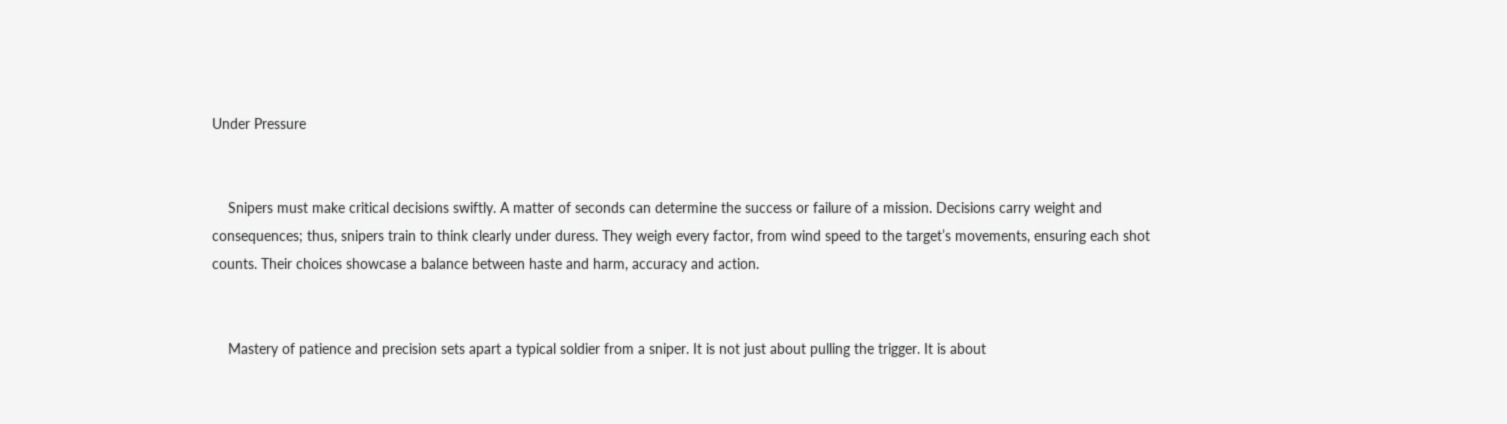Under Pressure


    Snipers must make critical decisions swiftly. A matter of seconds can determine the success or failure of a mission. Decisions carry weight and consequences; thus, snipers train to think clearly under duress. They weigh every factor, from wind speed to the target’s movements, ensuring each shot counts. Their choices showcase a balance between haste and harm, accuracy and action.


    Mastery of patience and precision sets apart a typical soldier from a sniper. It is not just about pulling the trigger. It is about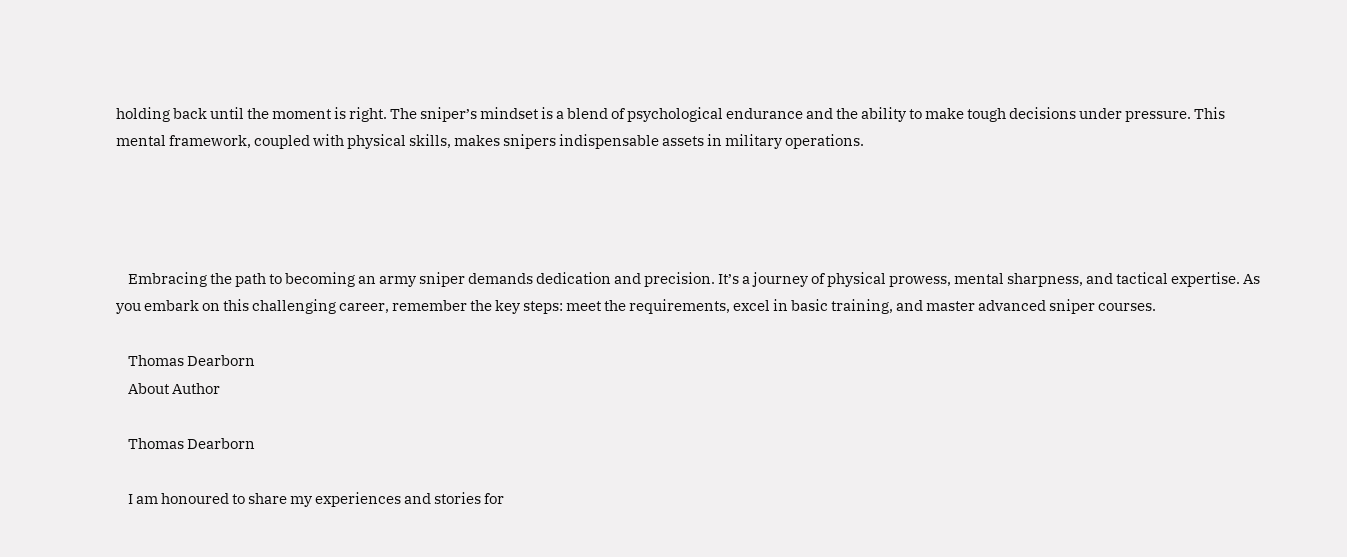holding back until the moment is right. The sniper’s mindset is a blend of psychological endurance and the ability to make tough decisions under pressure. This mental framework, coupled with physical skills, makes snipers indispensable assets in military operations.




    Embracing the path to becoming an army sniper demands dedication and precision. It’s a journey of physical prowess, mental sharpness, and tactical expertise. As you embark on this challenging career, remember the key steps: meet the requirements, excel in basic training, and master advanced sniper courses.

    Thomas Dearborn
    About Author

    Thomas Dearborn

    I am honoured to share my experiences and stories for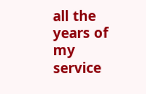all the years of my service